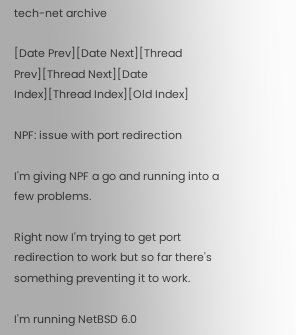tech-net archive

[Date Prev][Date Next][Thread Prev][Thread Next][Date Index][Thread Index][Old Index]

NPF: issue with port redirection

I'm giving NPF a go and running into a few problems.

Right now I'm trying to get port redirection to work but so far there's
something preventing it to work.

I'm running NetBSD 6.0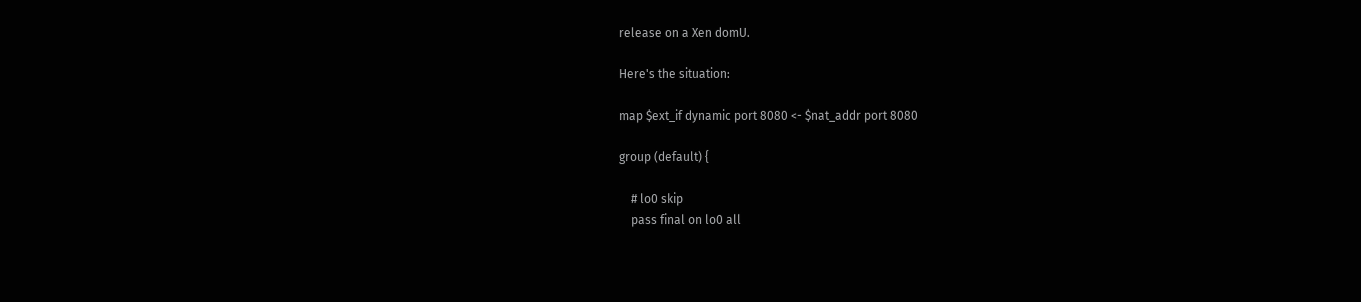release on a Xen domU.

Here's the situation:

map $ext_if dynamic port 8080 <- $nat_addr port 8080

group (default) {

    # lo0 skip
    pass final on lo0 all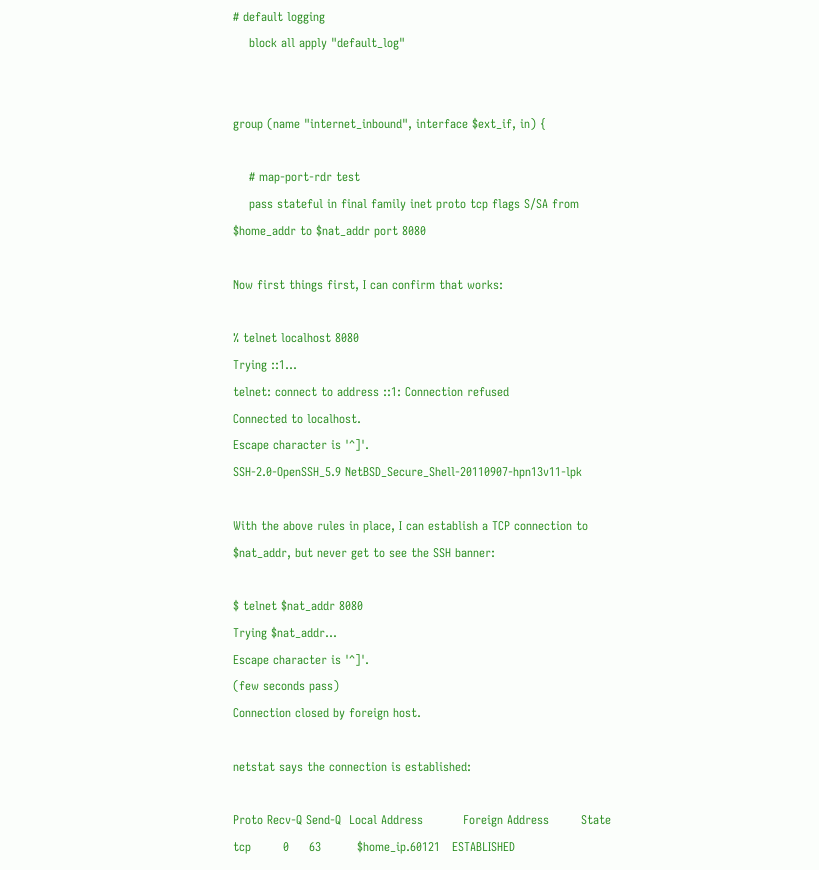# default logging
    block all apply "default_log"


group (name "internet_inbound", interface $ext_if, in) {

    # map-port-rdr test
    pass stateful in final family inet proto tcp flags S/SA from
$home_addr to $nat_addr port 8080

Now first things first, I can confirm that works:

% telnet localhost 8080
Trying ::1...
telnet: connect to address ::1: Connection refused
Connected to localhost.
Escape character is '^]'.
SSH-2.0-OpenSSH_5.9 NetBSD_Secure_Shell-20110907-hpn13v11-lpk

With the above rules in place, I can establish a TCP connection to
$nat_addr, but never get to see the SSH banner:

$ telnet $nat_addr 8080
Trying $nat_addr...
Escape character is '^]'.
(few seconds pass)
Connection closed by foreign host.

netstat says the connection is established:

Proto Recv-Q Send-Q  Local Address          Foreign Address        State
tcp        0     63         $home_ip.60121   ESTABLISHED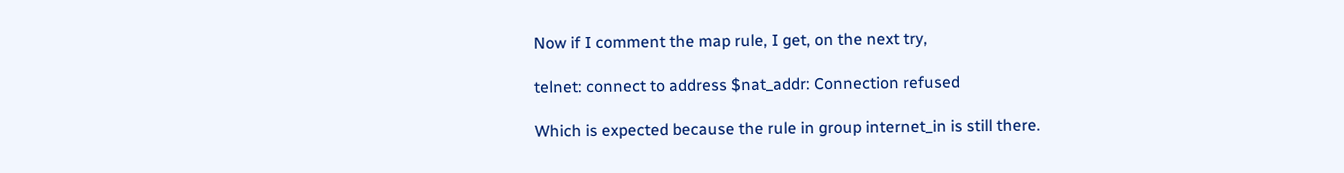Now if I comment the map rule, I get, on the next try,

telnet: connect to address $nat_addr: Connection refused

Which is expected because the rule in group internet_in is still there.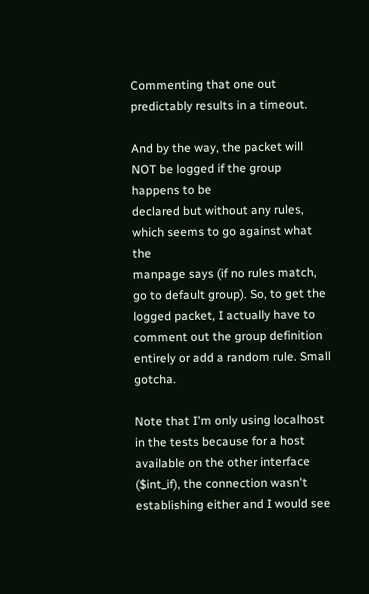Commenting that one out predictably results in a timeout.

And by the way, the packet will NOT be logged if the group happens to be
declared but without any rules, which seems to go against what the
manpage says (if no rules match, go to default group). So, to get the
logged packet, I actually have to comment out the group definition
entirely or add a random rule. Small gotcha.

Note that I'm only using localhost in the tests because for a host
available on the other interface ($int_if), the connection wasn't
establishing either and I would see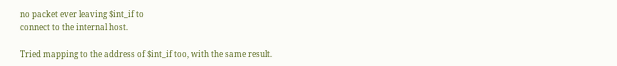no packet ever leaving $int_if to
connect to the internal host.

Tried mapping to the address of $int_if too, with the same result.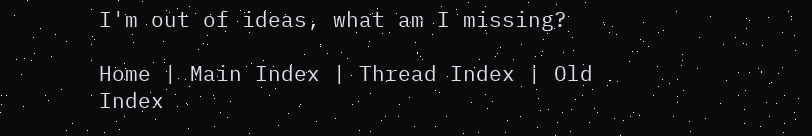I'm out of ideas, what am I missing?

Home | Main Index | Thread Index | Old Index